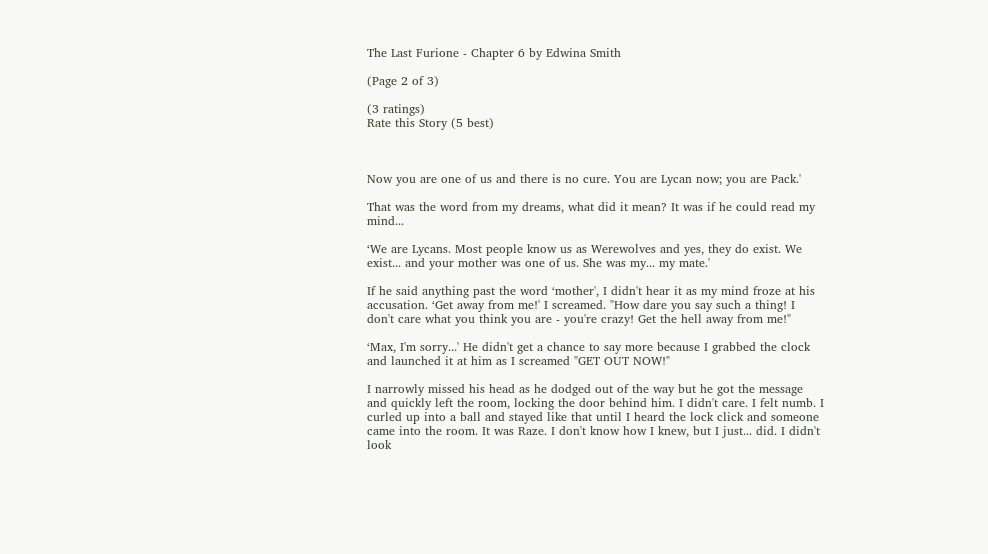The Last Furione - Chapter 6 by Edwina Smith

(Page 2 of 3)

(3 ratings)
Rate this Story (5 best)



Now you are one of us and there is no cure. You are Lycan now; you are Pack.'

That was the word from my dreams, what did it mean? It was if he could read my mind...

‘We are Lycans. Most people know us as Werewolves and yes, they do exist. We exist... and your mother was one of us. She was my... my mate.'

If he said anything past the word ‘mother', I didn't hear it as my mind froze at his accusation. ‘Get away from me!' I screamed. "How dare you say such a thing! I don't care what you think you are - you're crazy! Get the hell away from me!"

‘Max, I'm sorry...' He didn't get a chance to say more because I grabbed the clock and launched it at him as I screamed "GET OUT NOW!"

I narrowly missed his head as he dodged out of the way but he got the message and quickly left the room, locking the door behind him. I didn't care. I felt numb. I curled up into a ball and stayed like that until I heard the lock click and someone came into the room. It was Raze. I don't know how I knew, but I just... did. I didn't look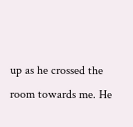up as he crossed the room towards me. He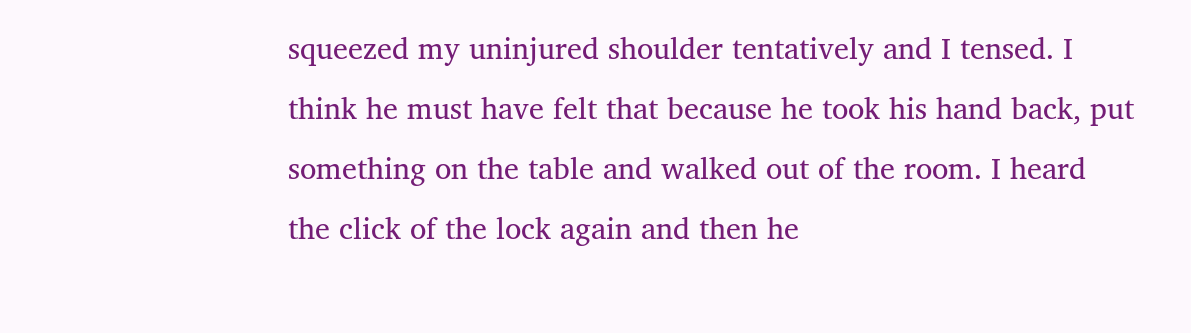squeezed my uninjured shoulder tentatively and I tensed. I think he must have felt that because he took his hand back, put something on the table and walked out of the room. I heard the click of the lock again and then he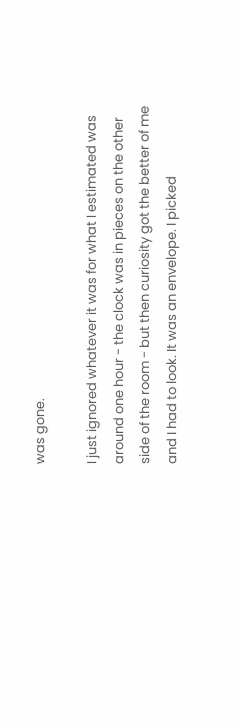was gone.

I just ignored whatever it was for what I estimated was around one hour - the clock was in pieces on the other side of the room - but then curiosity got the better of me and I had to look. It was an envelope. I picked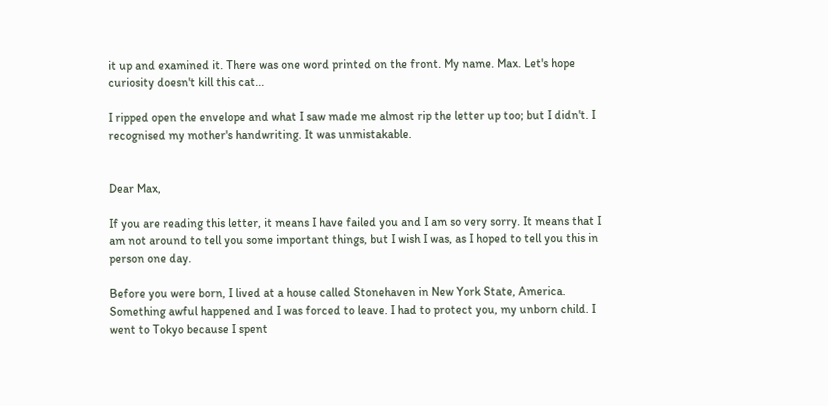it up and examined it. There was one word printed on the front. My name. Max. Let's hope curiosity doesn't kill this cat...

I ripped open the envelope and what I saw made me almost rip the letter up too; but I didn't. I recognised my mother's handwriting. It was unmistakable.


Dear Max,

If you are reading this letter, it means I have failed you and I am so very sorry. It means that I am not around to tell you some important things, but I wish I was, as I hoped to tell you this in person one day.

Before you were born, I lived at a house called Stonehaven in New York State, America. Something awful happened and I was forced to leave. I had to protect you, my unborn child. I went to Tokyo because I spent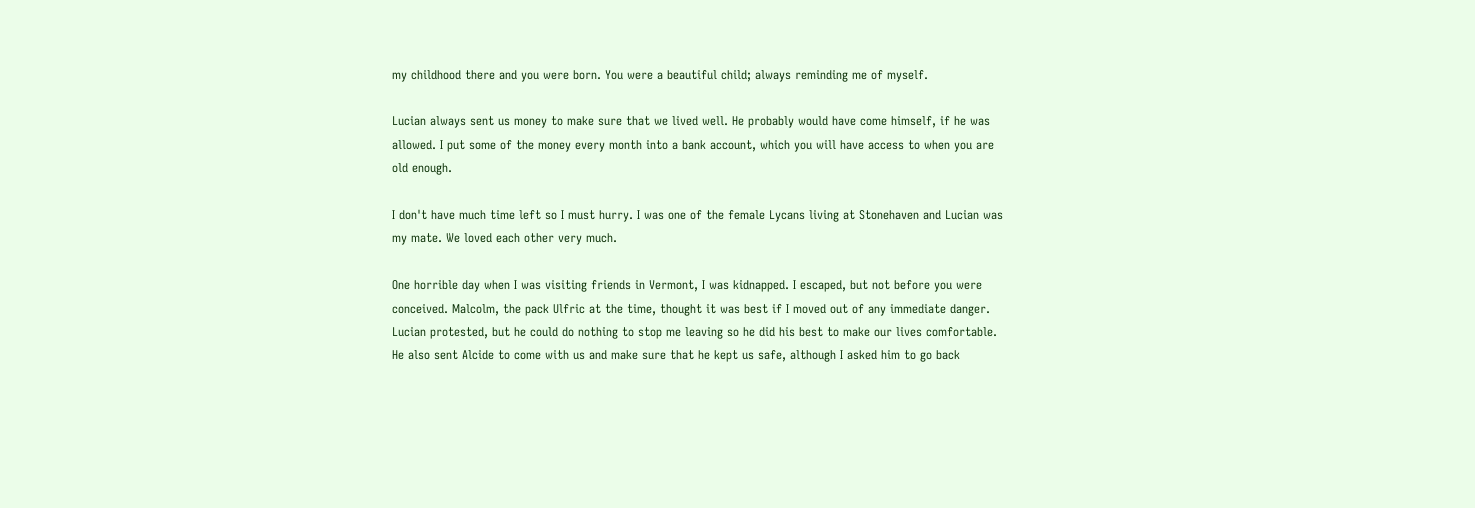my childhood there and you were born. You were a beautiful child; always reminding me of myself.

Lucian always sent us money to make sure that we lived well. He probably would have come himself, if he was allowed. I put some of the money every month into a bank account, which you will have access to when you are old enough.

I don't have much time left so I must hurry. I was one of the female Lycans living at Stonehaven and Lucian was my mate. We loved each other very much.

One horrible day when I was visiting friends in Vermont, I was kidnapped. I escaped, but not before you were conceived. Malcolm, the pack Ulfric at the time, thought it was best if I moved out of any immediate danger. Lucian protested, but he could do nothing to stop me leaving so he did his best to make our lives comfortable. He also sent Alcide to come with us and make sure that he kept us safe, although I asked him to go back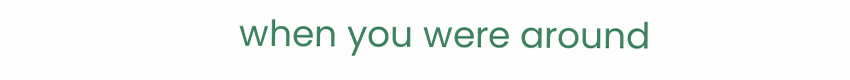when you were around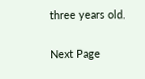three years old.

Next Page